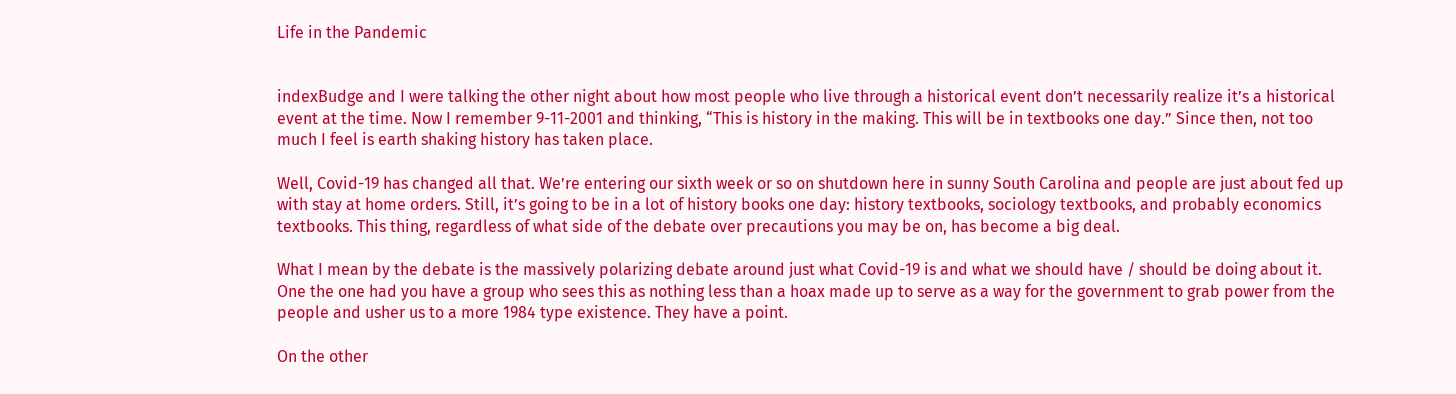Life in the Pandemic


indexBudge and I were talking the other night about how most people who live through a historical event don’t necessarily realize it’s a historical event at the time. Now I remember 9-11-2001 and thinking, “This is history in the making. This will be in textbooks one day.” Since then, not too much I feel is earth shaking history has taken place.

Well, Covid-19 has changed all that. We’re entering our sixth week or so on shutdown here in sunny South Carolina and people are just about fed up with stay at home orders. Still, it’s going to be in a lot of history books one day: history textbooks, sociology textbooks, and probably economics textbooks. This thing, regardless of what side of the debate over precautions you may be on, has become a big deal.

What I mean by the debate is the massively polarizing debate around just what Covid-19 is and what we should have / should be doing about it. One the one had you have a group who sees this as nothing less than a hoax made up to serve as a way for the government to grab power from the people and usher us to a more 1984 type existence. They have a point.

On the other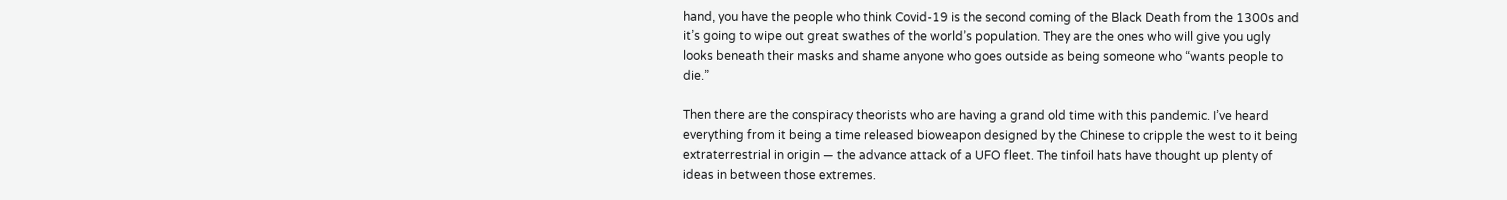hand, you have the people who think Covid-19 is the second coming of the Black Death from the 1300s and it’s going to wipe out great swathes of the world’s population. They are the ones who will give you ugly looks beneath their masks and shame anyone who goes outside as being someone who “wants people to die.”

Then there are the conspiracy theorists who are having a grand old time with this pandemic. I’ve heard everything from it being a time released bioweapon designed by the Chinese to cripple the west to it being extraterrestrial in origin — the advance attack of a UFO fleet. The tinfoil hats have thought up plenty of ideas in between those extremes.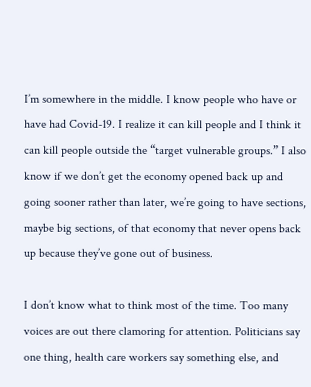I’m somewhere in the middle. I know people who have or have had Covid-19. I realize it can kill people and I think it can kill people outside the “target vulnerable groups.” I also know if we don’t get the economy opened back up and going sooner rather than later, we’re going to have sections, maybe big sections, of that economy that never opens back up because they’ve gone out of business.

I don’t know what to think most of the time. Too many voices are out there clamoring for attention. Politicians say one thing, health care workers say something else, and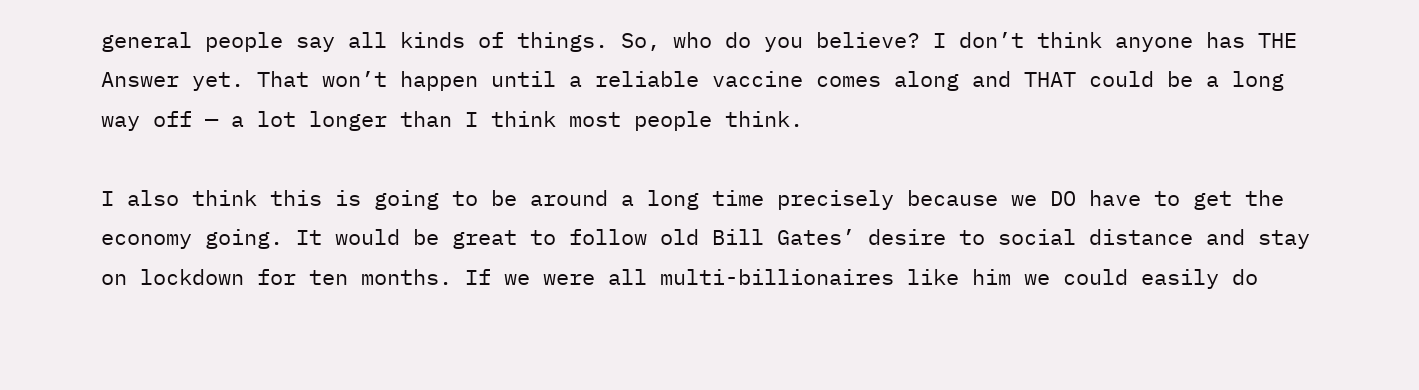general people say all kinds of things. So, who do you believe? I don’t think anyone has THE Answer yet. That won’t happen until a reliable vaccine comes along and THAT could be a long way off — a lot longer than I think most people think.

I also think this is going to be around a long time precisely because we DO have to get the economy going. It would be great to follow old Bill Gates’ desire to social distance and stay on lockdown for ten months. If we were all multi-billionaires like him we could easily do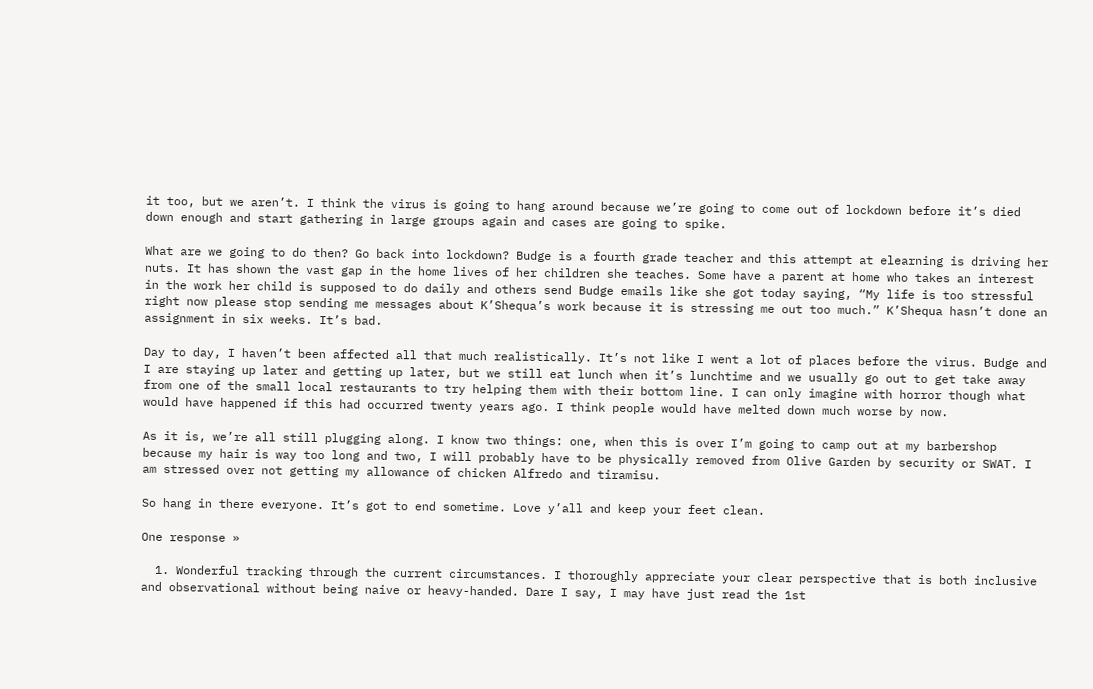it too, but we aren’t. I think the virus is going to hang around because we’re going to come out of lockdown before it’s died down enough and start gathering in large groups again and cases are going to spike.

What are we going to do then? Go back into lockdown? Budge is a fourth grade teacher and this attempt at elearning is driving her nuts. It has shown the vast gap in the home lives of her children she teaches. Some have a parent at home who takes an interest in the work her child is supposed to do daily and others send Budge emails like she got today saying, “My life is too stressful right now please stop sending me messages about K’Shequa’s work because it is stressing me out too much.” K’Shequa hasn’t done an assignment in six weeks. It’s bad.

Day to day, I haven’t been affected all that much realistically. It’s not like I went a lot of places before the virus. Budge and I are staying up later and getting up later, but we still eat lunch when it’s lunchtime and we usually go out to get take away from one of the small local restaurants to try helping them with their bottom line. I can only imagine with horror though what would have happened if this had occurred twenty years ago. I think people would have melted down much worse by now.

As it is, we’re all still plugging along. I know two things: one, when this is over I’m going to camp out at my barbershop because my hair is way too long and two, I will probably have to be physically removed from Olive Garden by security or SWAT. I am stressed over not getting my allowance of chicken Alfredo and tiramisu.

So hang in there everyone. It’s got to end sometime. Love y’all and keep your feet clean.

One response »

  1. Wonderful tracking through the current circumstances. I thoroughly appreciate your clear perspective that is both inclusive and observational without being naive or heavy-handed. Dare I say, I may have just read the 1st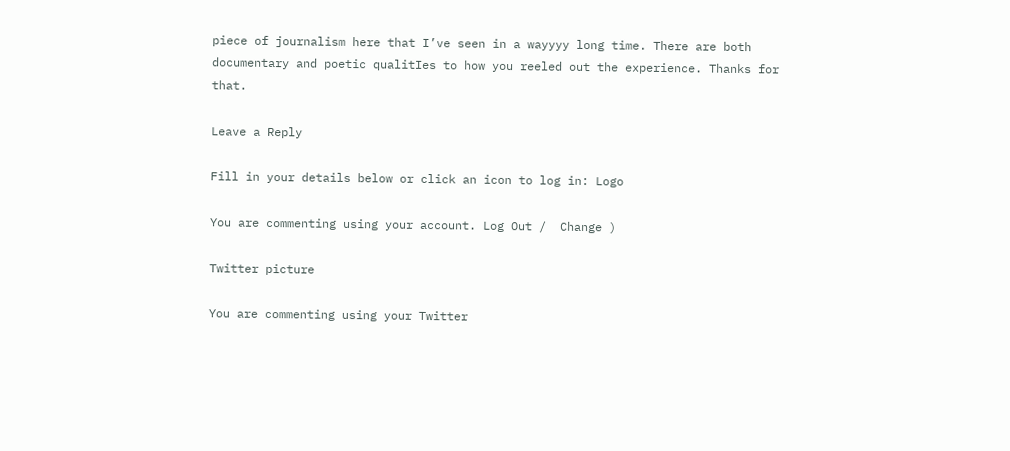piece of journalism here that I’ve seen in a wayyyy long time. There are both documentary and poetic qualitIes to how you reeled out the experience. Thanks for that.

Leave a Reply

Fill in your details below or click an icon to log in: Logo

You are commenting using your account. Log Out /  Change )

Twitter picture

You are commenting using your Twitter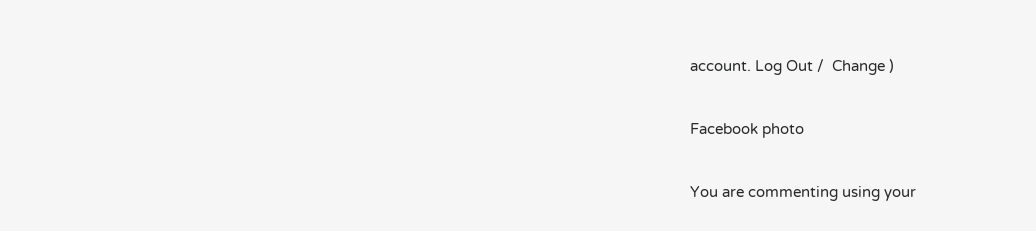account. Log Out /  Change )

Facebook photo

You are commenting using your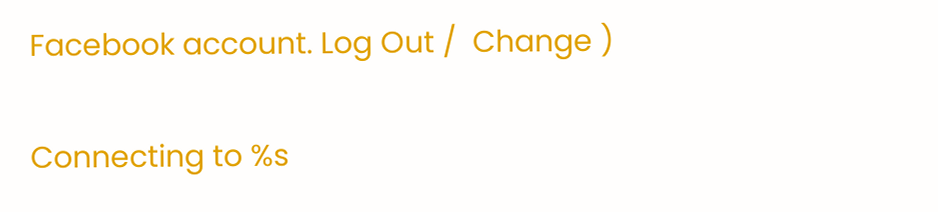Facebook account. Log Out /  Change )

Connecting to %s